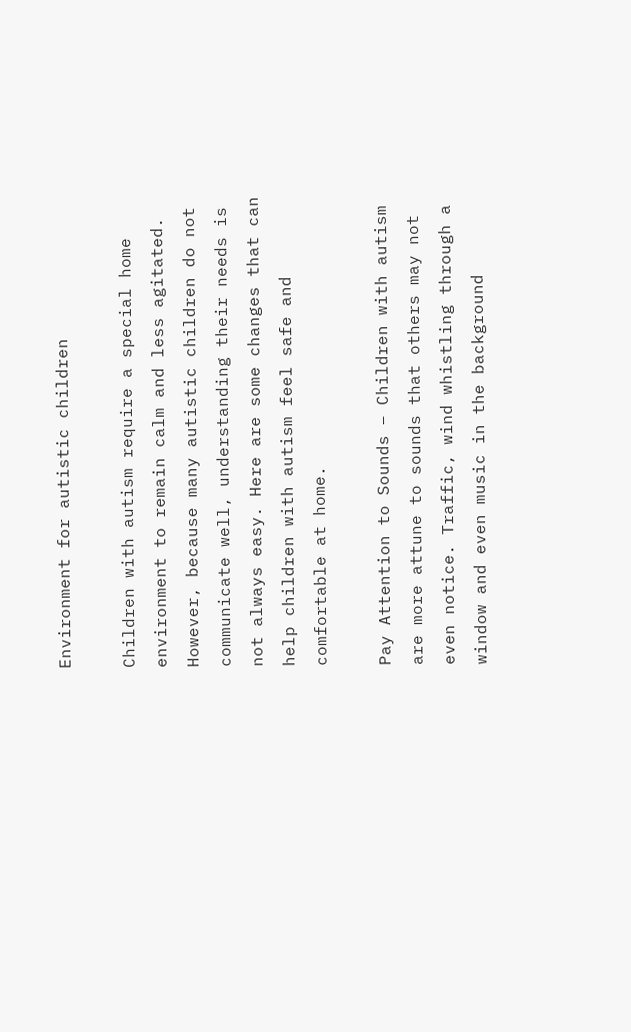Environment for autistic children

Children with autism require a special home environment to remain calm and less agitated. However, because many autistic children do not communicate well, understanding their needs is not always easy. Here are some changes that can help children with autism feel safe and comfortable at home.

Pay Attention to Sounds – Children with autism are more attune to sounds that others may not even notice. Traffic, wind whistling through a window and even music in the background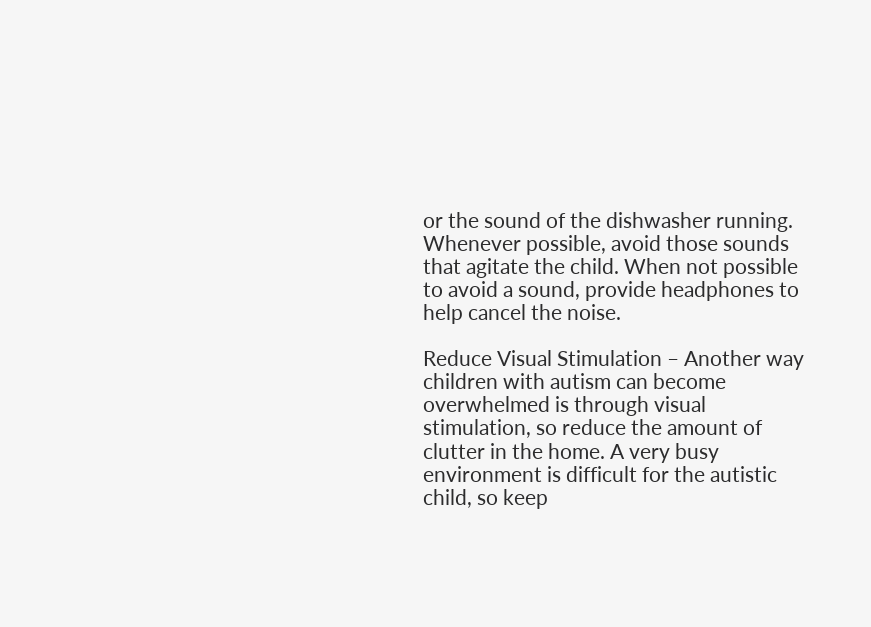or the sound of the dishwasher running. Whenever possible, avoid those sounds that agitate the child. When not possible to avoid a sound, provide headphones to help cancel the noise.

Reduce Visual Stimulation – Another way children with autism can become overwhelmed is through visual stimulation, so reduce the amount of clutter in the home. A very busy environment is difficult for the autistic child, so keep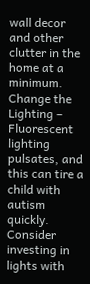wall decor and other clutter in the home at a minimum.
Change the Lighting – Fluorescent lighting pulsates, and this can tire a child with autism quickly. Consider investing in lights with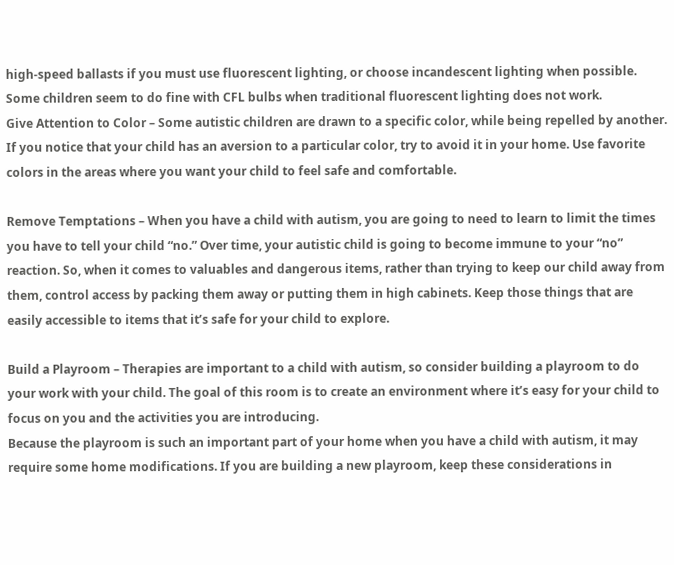high-speed ballasts if you must use fluorescent lighting, or choose incandescent lighting when possible. Some children seem to do fine with CFL bulbs when traditional fluorescent lighting does not work.
Give Attention to Color – Some autistic children are drawn to a specific color, while being repelled by another. If you notice that your child has an aversion to a particular color, try to avoid it in your home. Use favorite colors in the areas where you want your child to feel safe and comfortable.

Remove Temptations – When you have a child with autism, you are going to need to learn to limit the times you have to tell your child “no.” Over time, your autistic child is going to become immune to your “no” reaction. So, when it comes to valuables and dangerous items, rather than trying to keep our child away from them, control access by packing them away or putting them in high cabinets. Keep those things that are easily accessible to items that it’s safe for your child to explore.

Build a Playroom – Therapies are important to a child with autism, so consider building a playroom to do your work with your child. The goal of this room is to create an environment where it’s easy for your child to focus on you and the activities you are introducing.
Because the playroom is such an important part of your home when you have a child with autism, it may require some home modifications. If you are building a new playroom, keep these considerations in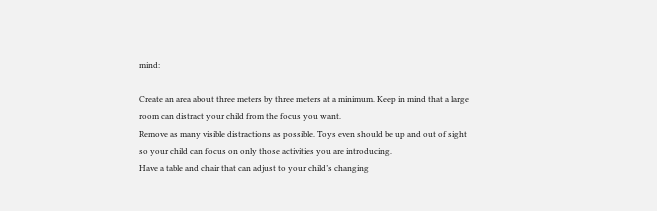mind:

Create an area about three meters by three meters at a minimum. Keep in mind that a large room can distract your child from the focus you want.
Remove as many visible distractions as possible. Toys even should be up and out of sight so your child can focus on only those activities you are introducing.
Have a table and chair that can adjust to your child’s changing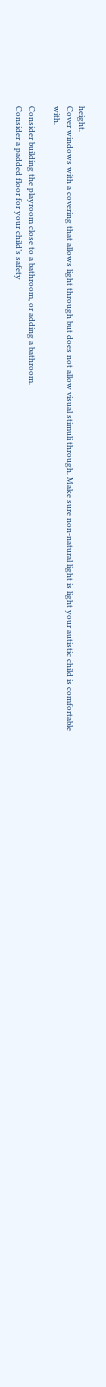height.
Cover windows with a covering that allows light through but does not allow visual stimuli through. Make sure non-natural light is light your autistic child is comfortable with.

Consider building the playroom close to a bathroom, or adding a bathroom.
Consider a padded floor for your child’s safety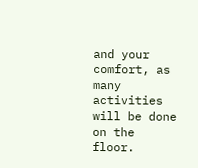and your comfort, as many activities will be done on the floor.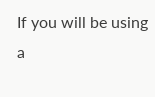If you will be using a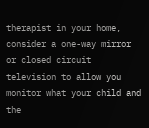therapist in your home, consider a one-way mirror or closed circuit television to allow you monitor what your child and the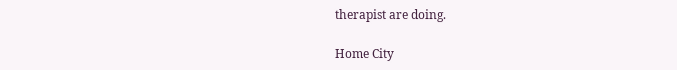therapist are doing.

Home City